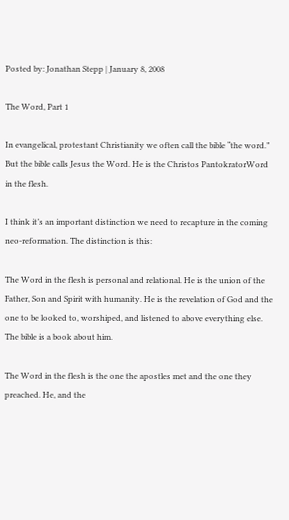Posted by: Jonathan Stepp | January 8, 2008

The Word, Part 1

In evangelical, protestant Christianity we often call the bible “the word.” But the bible calls Jesus the Word. He is the Christos PantokratorWord in the flesh.

I think it’s an important distinction we need to recapture in the coming neo-reformation. The distinction is this:

The Word in the flesh is personal and relational. He is the union of the Father, Son and Spirit with humanity. He is the revelation of God and the one to be looked to, worshiped, and listened to above everything else. The bible is a book about him.

The Word in the flesh is the one the apostles met and the one they preached. He, and the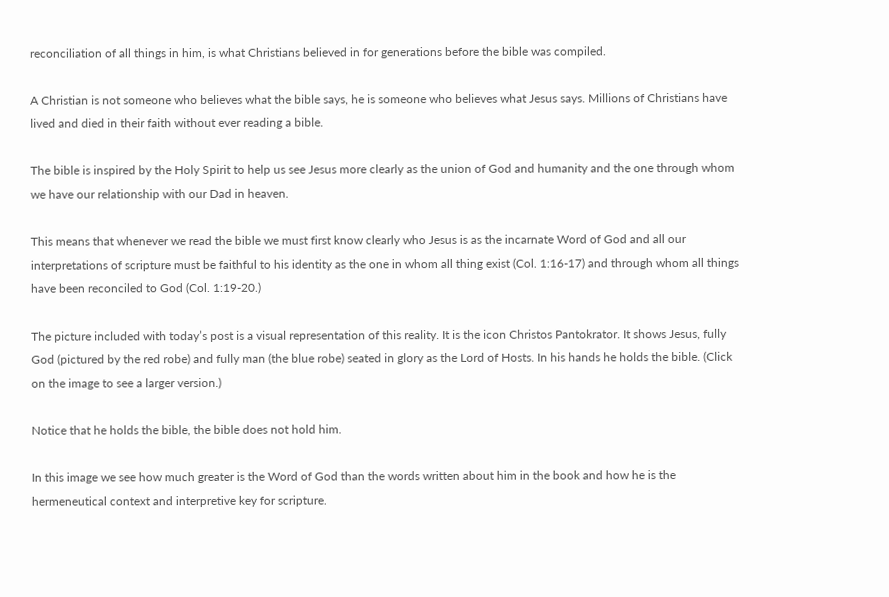reconciliation of all things in him, is what Christians believed in for generations before the bible was compiled.

A Christian is not someone who believes what the bible says, he is someone who believes what Jesus says. Millions of Christians have lived and died in their faith without ever reading a bible.

The bible is inspired by the Holy Spirit to help us see Jesus more clearly as the union of God and humanity and the one through whom we have our relationship with our Dad in heaven.

This means that whenever we read the bible we must first know clearly who Jesus is as the incarnate Word of God and all our interpretations of scripture must be faithful to his identity as the one in whom all thing exist (Col. 1:16-17) and through whom all things have been reconciled to God (Col. 1:19-20.)

The picture included with today’s post is a visual representation of this reality. It is the icon Christos Pantokrator. It shows Jesus, fully God (pictured by the red robe) and fully man (the blue robe) seated in glory as the Lord of Hosts. In his hands he holds the bible. (Click on the image to see a larger version.)

Notice that he holds the bible, the bible does not hold him.

In this image we see how much greater is the Word of God than the words written about him in the book and how he is the hermeneutical context and interpretive key for scripture.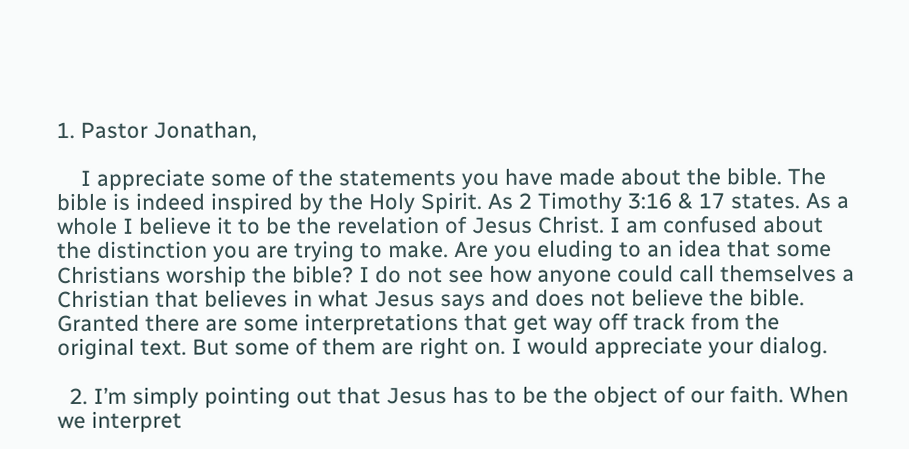1. Pastor Jonathan,

    I appreciate some of the statements you have made about the bible. The bible is indeed inspired by the Holy Spirit. As 2 Timothy 3:16 & 17 states. As a whole I believe it to be the revelation of Jesus Christ. I am confused about the distinction you are trying to make. Are you eluding to an idea that some Christians worship the bible? I do not see how anyone could call themselves a Christian that believes in what Jesus says and does not believe the bible. Granted there are some interpretations that get way off track from the original text. But some of them are right on. I would appreciate your dialog.

  2. I’m simply pointing out that Jesus has to be the object of our faith. When we interpret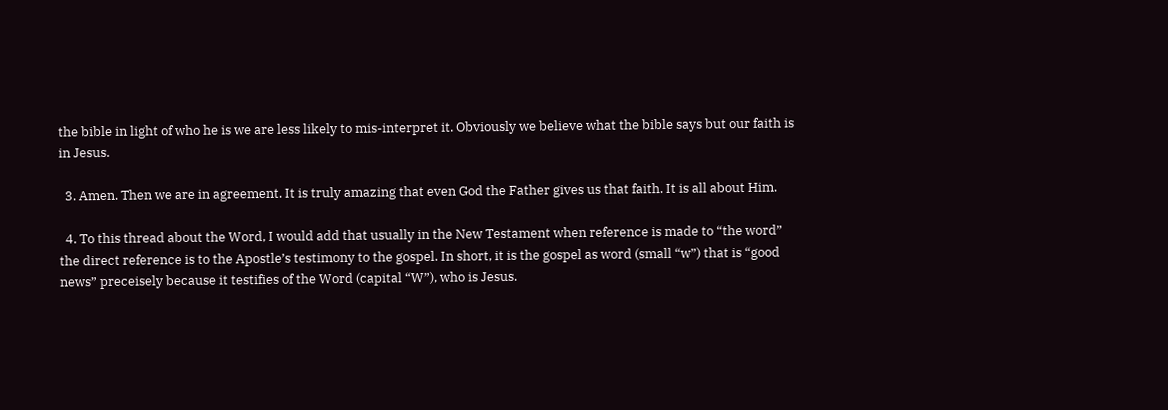the bible in light of who he is we are less likely to mis-interpret it. Obviously we believe what the bible says but our faith is in Jesus.

  3. Amen. Then we are in agreement. It is truly amazing that even God the Father gives us that faith. It is all about Him.

  4. To this thread about the Word, I would add that usually in the New Testament when reference is made to “the word” the direct reference is to the Apostle’s testimony to the gospel. In short, it is the gospel as word (small “w”) that is “good news” preceisely because it testifies of the Word (capital “W”), who is Jesus.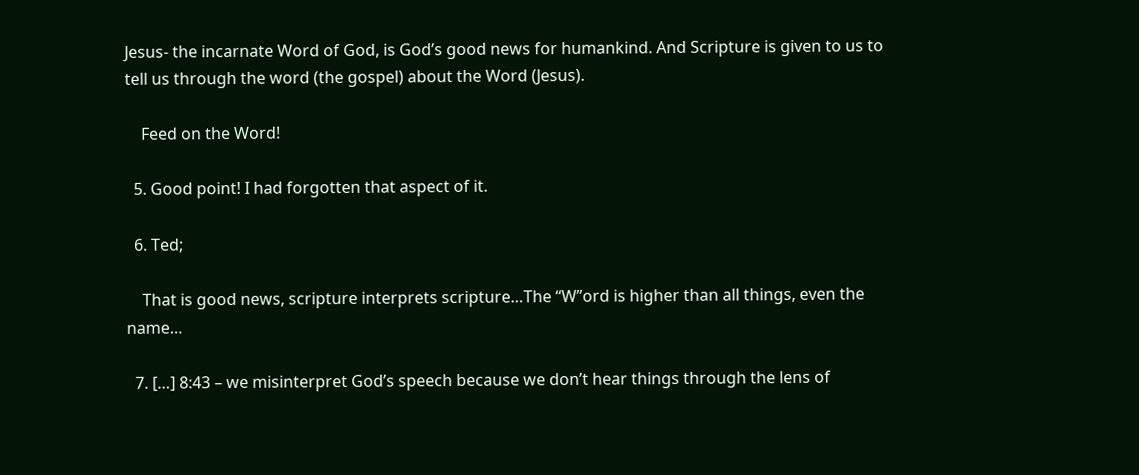Jesus- the incarnate Word of God, is God’s good news for humankind. And Scripture is given to us to tell us through the word (the gospel) about the Word (Jesus).

    Feed on the Word!

  5. Good point! I had forgotten that aspect of it.

  6. Ted;

    That is good news, scripture interprets scripture…The “W”ord is higher than all things, even the name…

  7. […] 8:43 – we misinterpret God’s speech because we don’t hear things through the lens of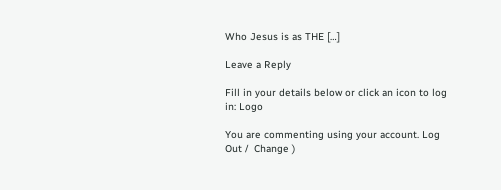Who Jesus is as THE […]

Leave a Reply

Fill in your details below or click an icon to log in: Logo

You are commenting using your account. Log Out /  Change )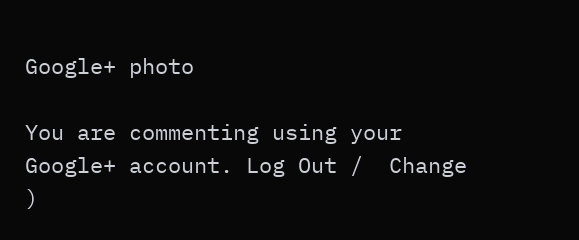Google+ photo

You are commenting using your Google+ account. Log Out /  Change )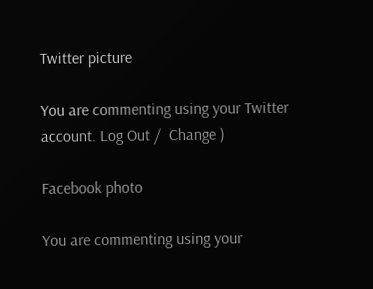Twitter picture

You are commenting using your Twitter account. Log Out /  Change )

Facebook photo

You are commenting using your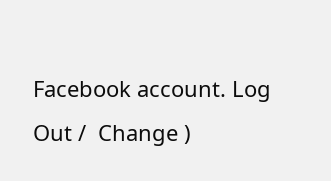Facebook account. Log Out /  Change )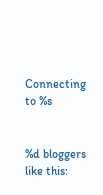Connecting to %s


%d bloggers like this: